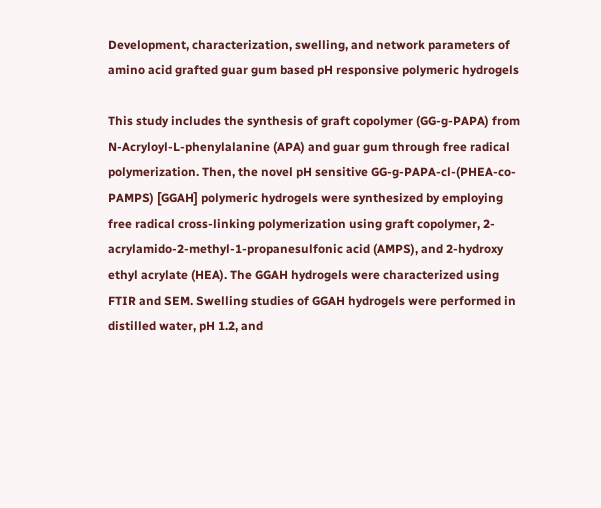Development, characterization, swelling, and network parameters of amino acid grafted guar gum based pH responsive polymeric hydrogels

This study includes the synthesis of graft copolymer (GG-g-PAPA) from N-Acryloyl-L-phenylalanine (APA) and guar gum through free radical polymerization. Then, the novel pH sensitive GG-g-PAPA-cl-(PHEA-co-PAMPS) [GGAH] polymeric hydrogels were synthesized by employing free radical cross-linking polymerization using graft copolymer, 2-acrylamido-2-methyl-1-propanesulfonic acid (AMPS), and 2-hydroxy ethyl acrylate (HEA). The GGAH hydrogels were characterized using FTIR and SEM. Swelling studies of GGAH hydrogels were performed in distilled water, pH 1.2, and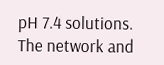pH 7.4 solutions. The network and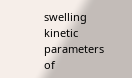swelling kinetic parameters of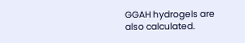GGAH hydrogels are also calculated.